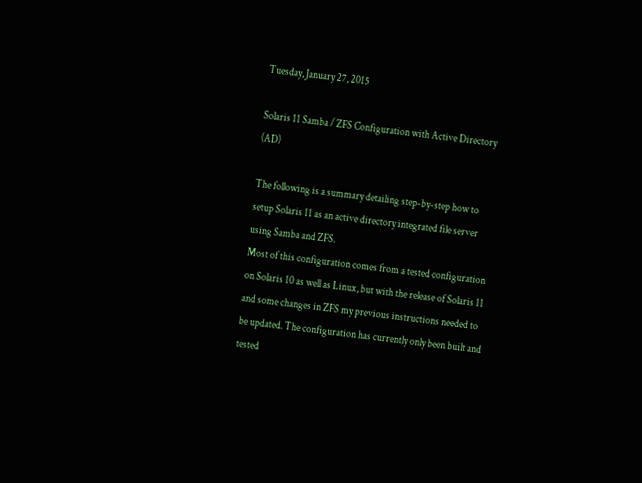Tuesday, January 27, 2015

Solaris 11 Samba / ZFS Configuration with Active Directory (AD)

The following is a summary detailing step-by-step how to setup Solaris 11 as an active directory integrated file server using Samba and ZFS.
Most of this configuration comes from a tested configuration on Solaris 10 as well as Linux, but with the release of Solaris 11 and some changes in ZFS my previous instructions needed to be updated. The configuration has currently only been built and tested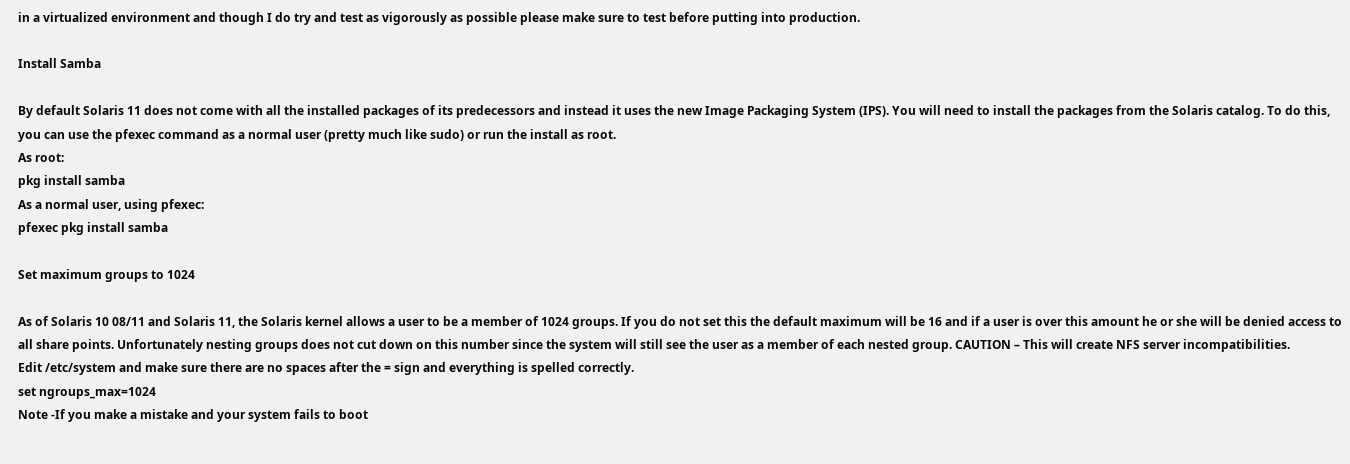in a virtualized environment and though I do try and test as vigorously as possible please make sure to test before putting into production.

Install Samba

By default Solaris 11 does not come with all the installed packages of its predecessors and instead it uses the new Image Packaging System (IPS). You will need to install the packages from the Solaris catalog. To do this, you can use the pfexec command as a normal user (pretty much like sudo) or run the install as root.
As root:
pkg install samba
As a normal user, using pfexec:
pfexec pkg install samba

Set maximum groups to 1024

As of Solaris 10 08/11 and Solaris 11, the Solaris kernel allows a user to be a member of 1024 groups. If you do not set this the default maximum will be 16 and if a user is over this amount he or she will be denied access to all share points. Unfortunately nesting groups does not cut down on this number since the system will still see the user as a member of each nested group. CAUTION – This will create NFS server incompatibilities.
Edit /etc/system and make sure there are no spaces after the = sign and everything is spelled correctly.
set ngroups_max=1024
Note -If you make a mistake and your system fails to boot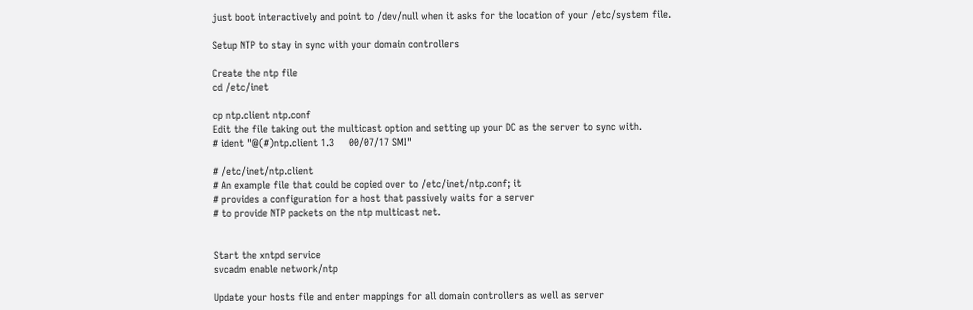just boot interactively and point to /dev/null when it asks for the location of your /etc/system file.

Setup NTP to stay in sync with your domain controllers

Create the ntp file
cd /etc/inet

cp ntp.client ntp.conf
Edit the file taking out the multicast option and setting up your DC as the server to sync with.
# ident "@(#)ntp.client 1.3     00/07/17 SMI"

# /etc/inet/ntp.client
# An example file that could be copied over to /etc/inet/ntp.conf; it
# provides a configuration for a host that passively waits for a server
# to provide NTP packets on the ntp multicast net.


Start the xntpd service
svcadm enable network/ntp

Update your hosts file and enter mappings for all domain controllers as well as server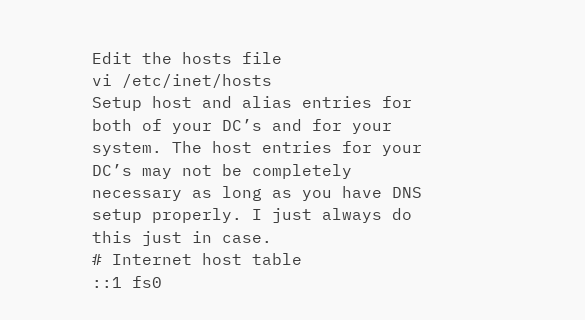Edit the hosts file
vi /etc/inet/hosts
Setup host and alias entries for both of your DC’s and for your system. The host entries for your DC’s may not be completely necessary as long as you have DNS setup properly. I just always do this just in case.
# Internet host table
::1 fs0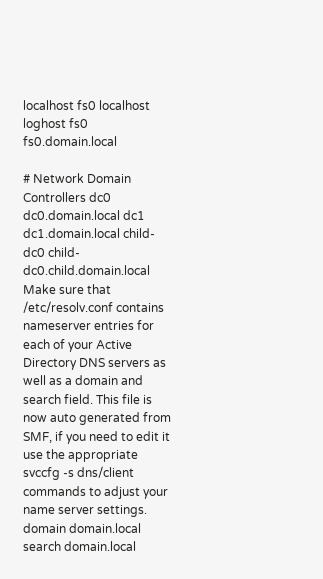localhost fs0 localhost loghost fs0 fs0.domain.local

# Network Domain Controllers dc0 dc0.domain.local dc1 dc1.domain.local child-dc0 child-dc0.child.domain.local
Make sure that /etc/resolv.conf contains nameserver entries for each of your Active Directory DNS servers as well as a domain and search field. This file is now auto generated from SMF, if you need to edit it use the appropriate svccfg -s dns/client commands to adjust your name server settings.
domain domain.local
search domain.local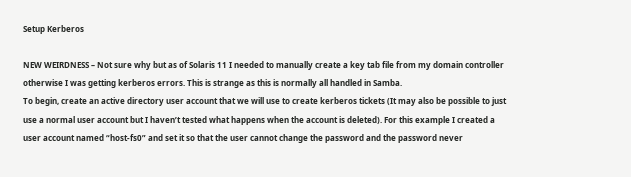Setup Kerberos

NEW WEIRDNESS – Not sure why but as of Solaris 11 I needed to manually create a key tab file from my domain controller otherwise I was getting kerberos errors. This is strange as this is normally all handled in Samba.
To begin, create an active directory user account that we will use to create kerberos tickets (It may also be possible to just use a normal user account but I haven’t tested what happens when the account is deleted). For this example I created a user account named “host-fs0” and set it so that the user cannot change the password and the password never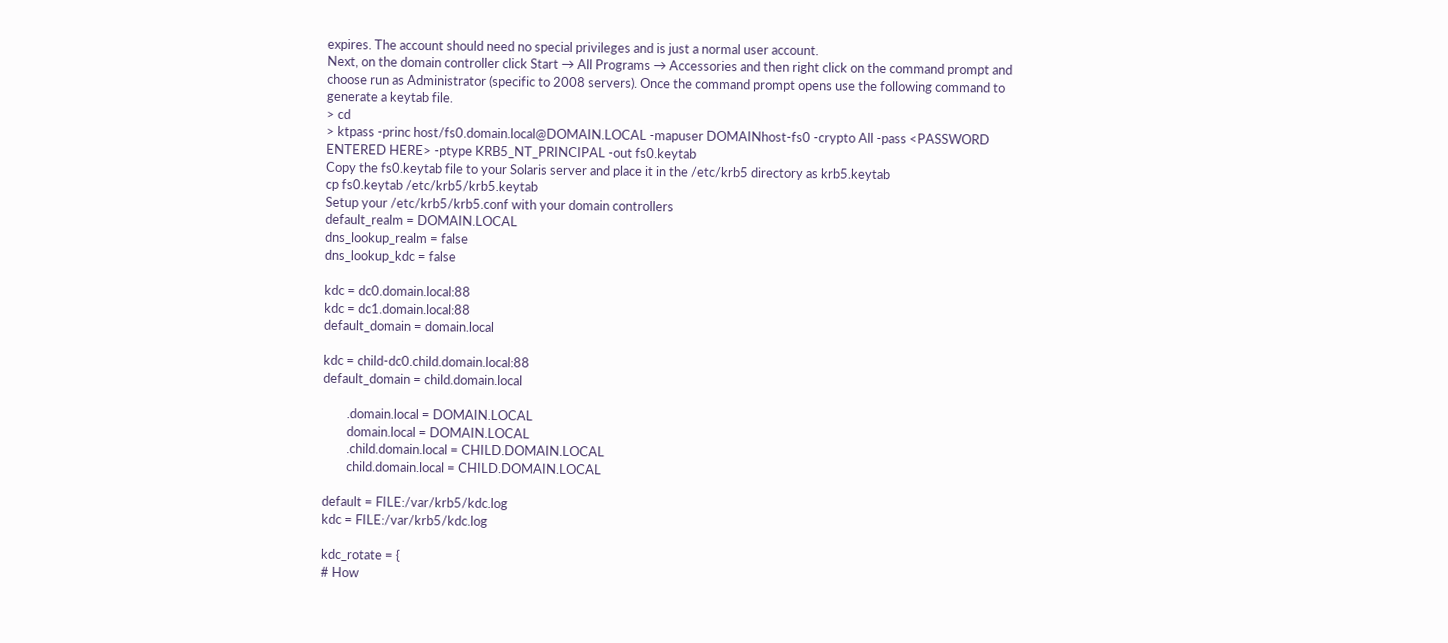expires. The account should need no special privileges and is just a normal user account.
Next, on the domain controller click Start → All Programs → Accessories and then right click on the command prompt and choose run as Administrator (specific to 2008 servers). Once the command prompt opens use the following command to generate a keytab file.
> cd
> ktpass -princ host/fs0.domain.local@DOMAIN.LOCAL -mapuser DOMAINhost-fs0 -crypto All -pass <PASSWORD ENTERED HERE> -ptype KRB5_NT_PRINCIPAL -out fs0.keytab
Copy the fs0.keytab file to your Solaris server and place it in the /etc/krb5 directory as krb5.keytab
cp fs0.keytab /etc/krb5/krb5.keytab
Setup your /etc/krb5/krb5.conf with your domain controllers
default_realm = DOMAIN.LOCAL
dns_lookup_realm = false
dns_lookup_kdc = false

kdc = dc0.domain.local:88
kdc = dc1.domain.local:88
default_domain = domain.local

kdc = child-dc0.child.domain.local:88
default_domain = child.domain.local

        .domain.local = DOMAIN.LOCAL
        domain.local = DOMAIN.LOCAL
        .child.domain.local = CHILD.DOMAIN.LOCAL
        child.domain.local = CHILD.DOMAIN.LOCAL

default = FILE:/var/krb5/kdc.log
kdc = FILE:/var/krb5/kdc.log

kdc_rotate = {
# How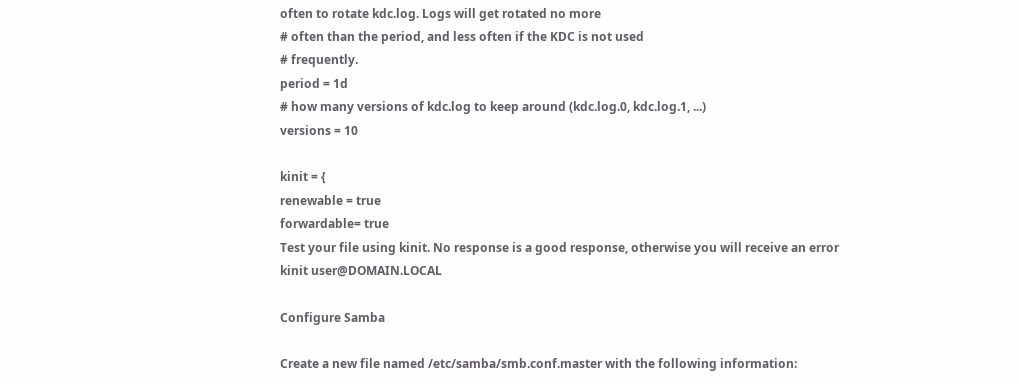often to rotate kdc.log. Logs will get rotated no more
# often than the period, and less often if the KDC is not used
# frequently.
period = 1d
# how many versions of kdc.log to keep around (kdc.log.0, kdc.log.1, ...)
versions = 10

kinit = {
renewable = true
forwardable= true
Test your file using kinit. No response is a good response, otherwise you will receive an error
kinit user@DOMAIN.LOCAL

Configure Samba

Create a new file named /etc/samba/smb.conf.master with the following information: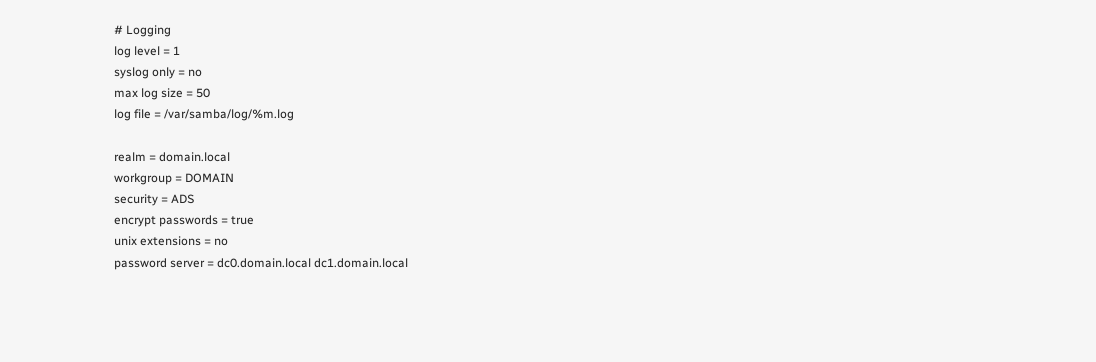# Logging
log level = 1
syslog only = no
max log size = 50
log file = /var/samba/log/%m.log

realm = domain.local
workgroup = DOMAIN
security = ADS
encrypt passwords = true
unix extensions = no
password server = dc0.domain.local dc1.domain.local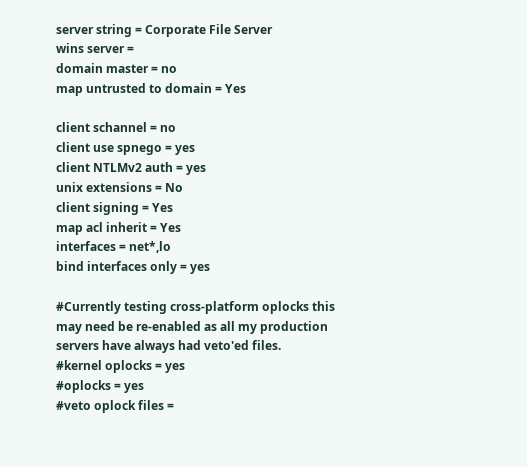server string = Corporate File Server
wins server =
domain master = no
map untrusted to domain = Yes

client schannel = no
client use spnego = yes
client NTLMv2 auth = yes
unix extensions = No
client signing = Yes
map acl inherit = Yes
interfaces = net*,lo
bind interfaces only = yes

#Currently testing cross-platform oplocks this may need be re-enabled as all my production servers have always had veto'ed files.
#kernel oplocks = yes
#oplocks = yes
#veto oplock files =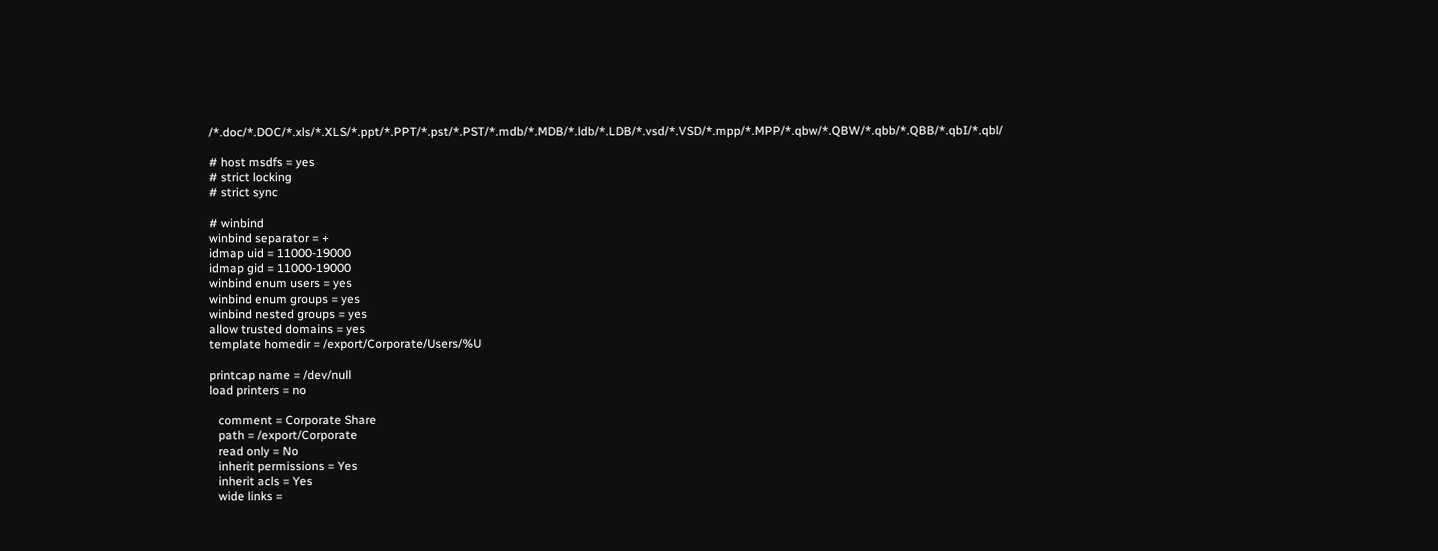/*.doc/*.DOC/*.xls/*.XLS/*.ppt/*.PPT/*.pst/*.PST/*.mdb/*.MDB/*.ldb/*.LDB/*.vsd/*.VSD/*.mpp/*.MPP/*.qbw/*.QBW/*.qbb/*.QBB/*.qbI/*.qbl/

# host msdfs = yes
# strict locking
# strict sync

# winbind
winbind separator = +
idmap uid = 11000-19000
idmap gid = 11000-19000
winbind enum users = yes
winbind enum groups = yes
winbind nested groups = yes
allow trusted domains = yes
template homedir = /export/Corporate/Users/%U

printcap name = /dev/null
load printers = no

   comment = Corporate Share
   path = /export/Corporate
   read only = No
   inherit permissions = Yes
   inherit acls = Yes
   wide links =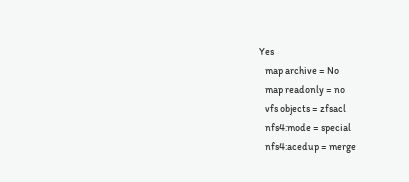Yes
   map archive = No
   map readonly = no
   vfs objects = zfsacl
   nfs4:mode = special
   nfs4:acedup = merge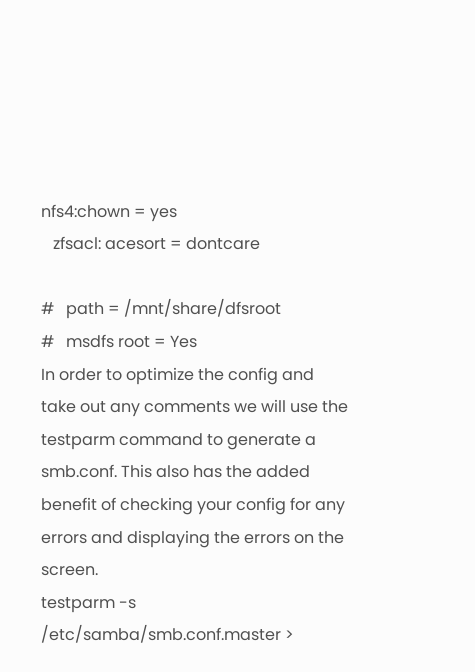nfs4:chown = yes
   zfsacl: acesort = dontcare

#   path = /mnt/share/dfsroot
#   msdfs root = Yes
In order to optimize the config and take out any comments we will use the testparm command to generate a smb.conf. This also has the added benefit of checking your config for any errors and displaying the errors on the screen.
testparm -s /etc/samba/smb.conf.master >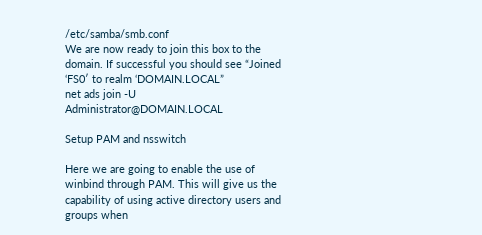/etc/samba/smb.conf
We are now ready to join this box to the domain. If successful you should see “Joined ‘FS0′ to realm ‘DOMAIN.LOCAL”
net ads join -U Administrator@DOMAIN.LOCAL

Setup PAM and nsswitch

Here we are going to enable the use of winbind through PAM. This will give us the capability of using active directory users and groups when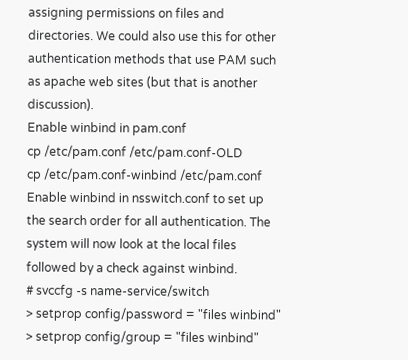assigning permissions on files and directories. We could also use this for other authentication methods that use PAM such as apache web sites (but that is another discussion).
Enable winbind in pam.conf
cp /etc/pam.conf /etc/pam.conf-OLD
cp /etc/pam.conf-winbind /etc/pam.conf
Enable winbind in nsswitch.conf to set up the search order for all authentication. The system will now look at the local files followed by a check against winbind.
# svccfg -s name-service/switch
> setprop config/password = "files winbind"
> setprop config/group = "files winbind"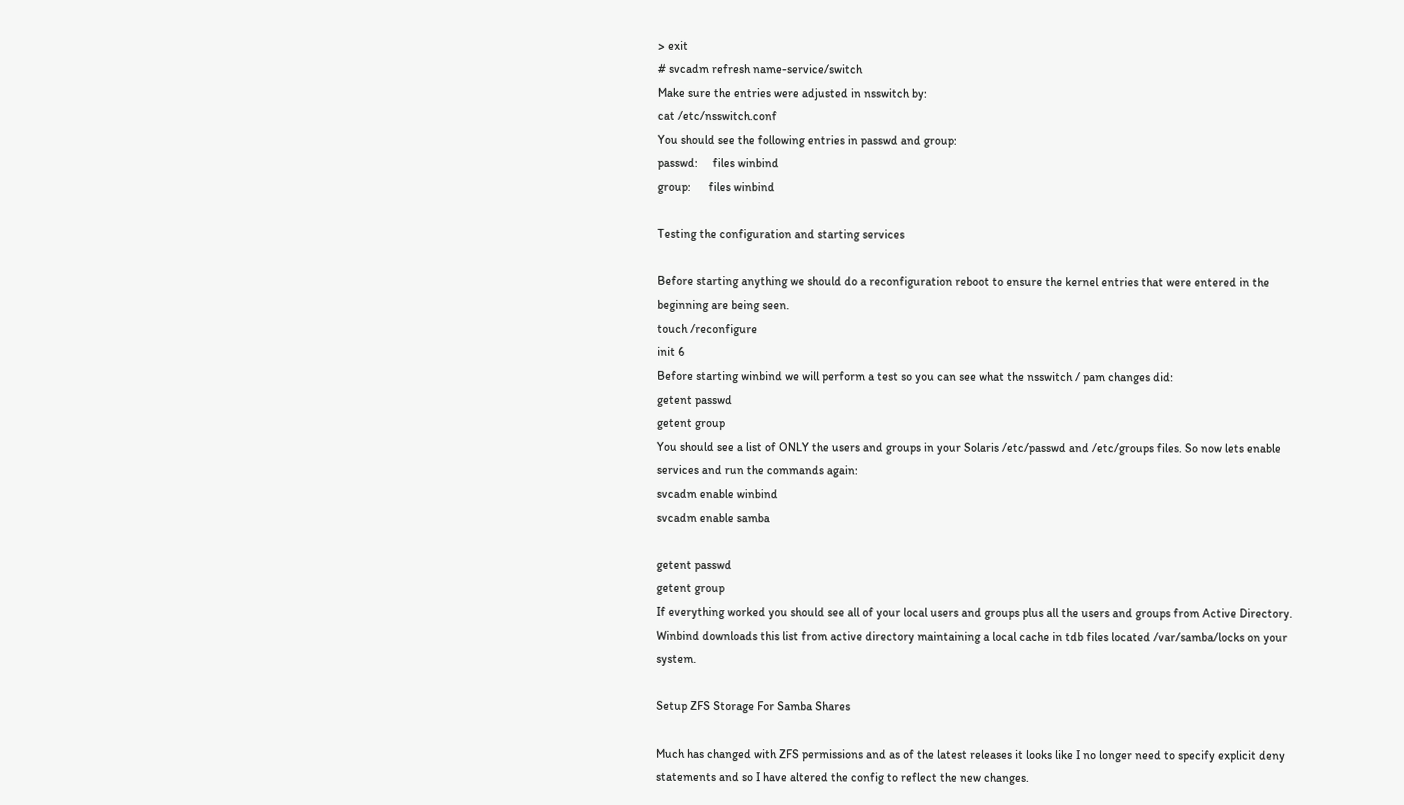> exit
# svcadm refresh name-service/switch
Make sure the entries were adjusted in nsswitch by:
cat /etc/nsswitch.conf
You should see the following entries in passwd and group:
passwd:     files winbind
group:      files winbind

Testing the configuration and starting services

Before starting anything we should do a reconfiguration reboot to ensure the kernel entries that were entered in the beginning are being seen.
touch /reconfigure
init 6
Before starting winbind we will perform a test so you can see what the nsswitch / pam changes did:
getent passwd
getent group
You should see a list of ONLY the users and groups in your Solaris /etc/passwd and /etc/groups files. So now lets enable services and run the commands again:
svcadm enable winbind
svcadm enable samba

getent passwd
getent group
If everything worked you should see all of your local users and groups plus all the users and groups from Active Directory. Winbind downloads this list from active directory maintaining a local cache in tdb files located /var/samba/locks on your system.

Setup ZFS Storage For Samba Shares

Much has changed with ZFS permissions and as of the latest releases it looks like I no longer need to specify explicit deny statements and so I have altered the config to reflect the new changes.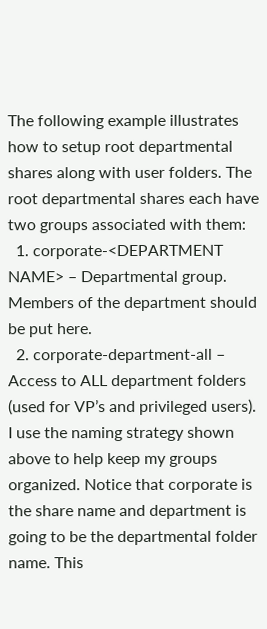The following example illustrates how to setup root departmental shares along with user folders. The root departmental shares each have two groups associated with them:
  1. corporate-<DEPARTMENT NAME> – Departmental group. Members of the department should be put here.
  2. corporate-department-all – Access to ALL department folders (used for VP’s and privileged users).
I use the naming strategy shown above to help keep my groups organized. Notice that corporate is the share name and department is going to be the departmental folder name. This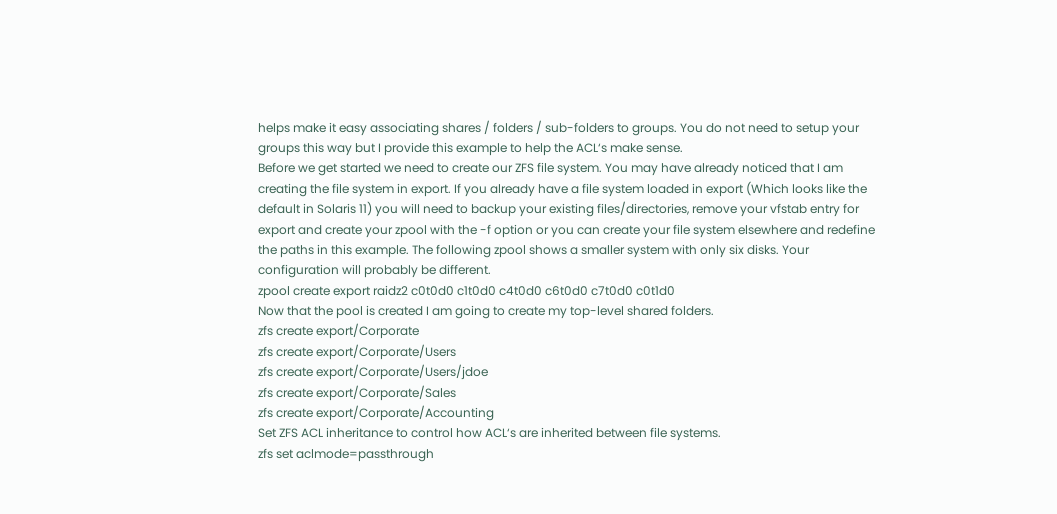helps make it easy associating shares / folders / sub-folders to groups. You do not need to setup your groups this way but I provide this example to help the ACL‘s make sense.
Before we get started we need to create our ZFS file system. You may have already noticed that I am creating the file system in export. If you already have a file system loaded in export (Which looks like the default in Solaris 11) you will need to backup your existing files/directories, remove your vfstab entry for export and create your zpool with the -f option or you can create your file system elsewhere and redefine the paths in this example. The following zpool shows a smaller system with only six disks. Your configuration will probably be different.
zpool create export raidz2 c0t0d0 c1t0d0 c4t0d0 c6t0d0 c7t0d0 c0t1d0
Now that the pool is created I am going to create my top-level shared folders.
zfs create export/Corporate
zfs create export/Corporate/Users
zfs create export/Corporate/Users/jdoe
zfs create export/Corporate/Sales
zfs create export/Corporate/Accounting
Set ZFS ACL inheritance to control how ACL‘s are inherited between file systems.
zfs set aclmode=passthrough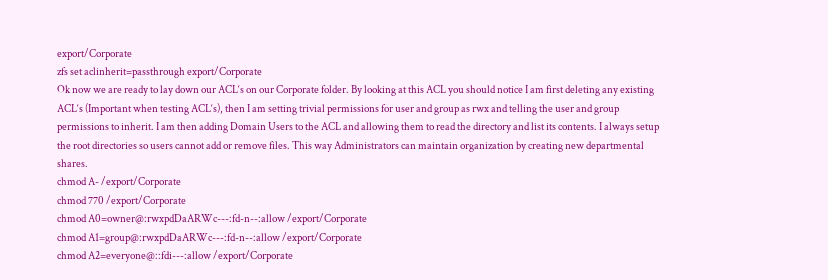export/Corporate
zfs set aclinherit=passthrough export/Corporate
Ok now we are ready to lay down our ACL‘s on our Corporate folder. By looking at this ACL you should notice I am first deleting any existing ACL‘s (Important when testing ACL‘s), then I am setting trivial permissions for user and group as rwx and telling the user and group permissions to inherit. I am then adding Domain Users to the ACL and allowing them to read the directory and list its contents. I always setup the root directories so users cannot add or remove files. This way Administrators can maintain organization by creating new departmental shares.
chmod A- /export/Corporate
chmod 770 /export/Corporate
chmod A0=owner@:rwxpdDaARWc---:fd-n--:allow /export/Corporate
chmod A1=group@:rwxpdDaARWc---:fd-n--:allow /export/Corporate
chmod A2=everyone@::fdi---:allow /export/Corporate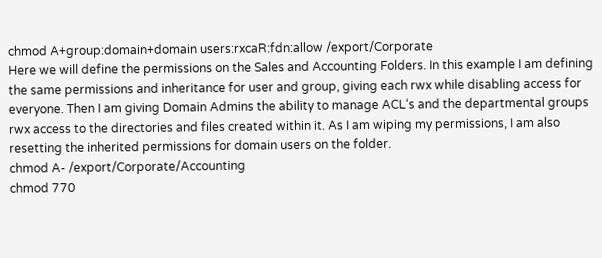chmod A+group:domain+domain users:rxcaR:fdn:allow /export/Corporate
Here we will define the permissions on the Sales and Accounting Folders. In this example I am defining the same permissions and inheritance for user and group, giving each rwx while disabling access for everyone. Then I am giving Domain Admins the ability to manage ACL‘s and the departmental groups rwx access to the directories and files created within it. As I am wiping my permissions, I am also resetting the inherited permissions for domain users on the folder.
chmod A- /export/Corporate/Accounting
chmod 770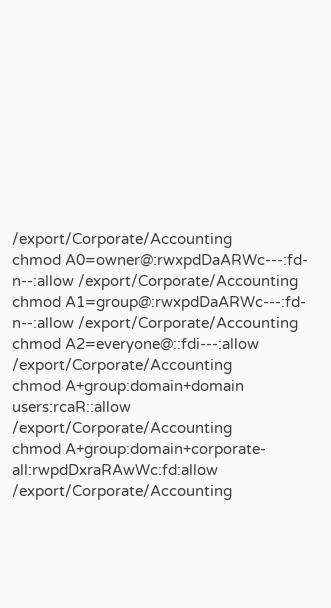/export/Corporate/Accounting
chmod A0=owner@:rwxpdDaARWc---:fd-n--:allow /export/Corporate/Accounting
chmod A1=group@:rwxpdDaARWc---:fd-n--:allow /export/Corporate/Accounting
chmod A2=everyone@::fdi---:allow /export/Corporate/Accounting
chmod A+group:domain+domain users:rcaR::allow /export/Corporate/Accounting
chmod A+group:domain+corporate-all:rwpdDxraRAwWc:fd:allow /export/Corporate/Accounting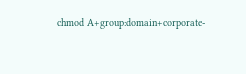chmod A+group:domain+corporate-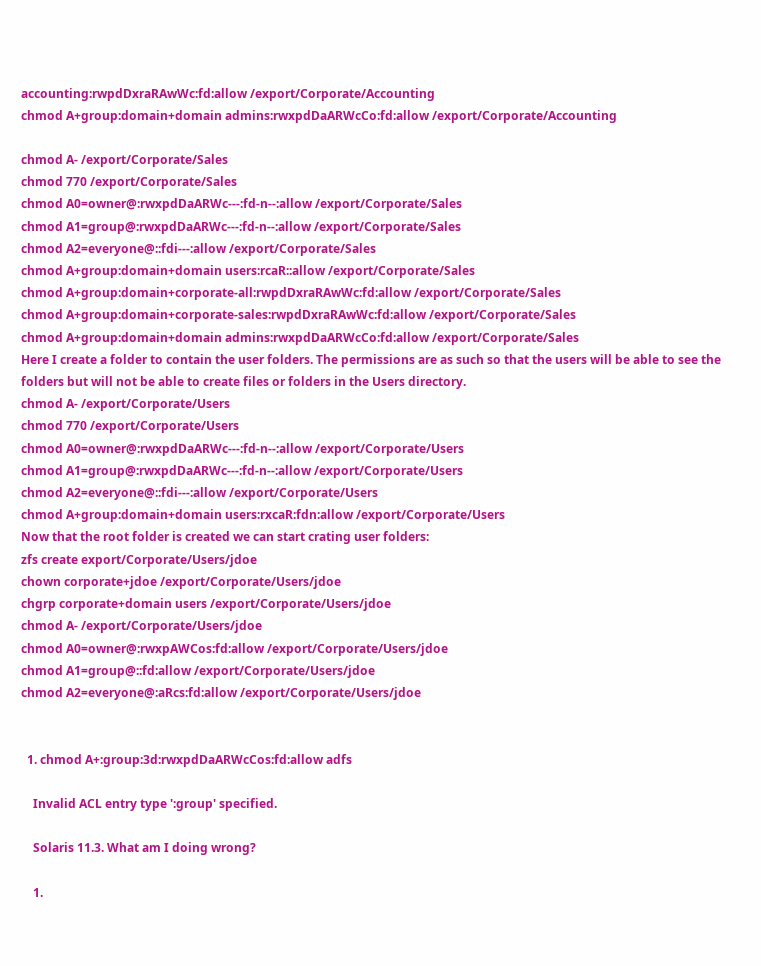accounting:rwpdDxraRAwWc:fd:allow /export/Corporate/Accounting
chmod A+group:domain+domain admins:rwxpdDaARWcCo:fd:allow /export/Corporate/Accounting

chmod A- /export/Corporate/Sales
chmod 770 /export/Corporate/Sales
chmod A0=owner@:rwxpdDaARWc---:fd-n--:allow /export/Corporate/Sales
chmod A1=group@:rwxpdDaARWc---:fd-n--:allow /export/Corporate/Sales
chmod A2=everyone@::fdi---:allow /export/Corporate/Sales
chmod A+group:domain+domain users:rcaR::allow /export/Corporate/Sales
chmod A+group:domain+corporate-all:rwpdDxraRAwWc:fd:allow /export/Corporate/Sales
chmod A+group:domain+corporate-sales:rwpdDxraRAwWc:fd:allow /export/Corporate/Sales
chmod A+group:domain+domain admins:rwxpdDaARWcCo:fd:allow /export/Corporate/Sales
Here I create a folder to contain the user folders. The permissions are as such so that the users will be able to see the folders but will not be able to create files or folders in the Users directory.
chmod A- /export/Corporate/Users
chmod 770 /export/Corporate/Users
chmod A0=owner@:rwxpdDaARWc---:fd-n--:allow /export/Corporate/Users
chmod A1=group@:rwxpdDaARWc---:fd-n--:allow /export/Corporate/Users
chmod A2=everyone@::fdi---:allow /export/Corporate/Users
chmod A+group:domain+domain users:rxcaR:fdn:allow /export/Corporate/Users
Now that the root folder is created we can start crating user folders:
zfs create export/Corporate/Users/jdoe
chown corporate+jdoe /export/Corporate/Users/jdoe
chgrp corporate+domain users /export/Corporate/Users/jdoe
chmod A- /export/Corporate/Users/jdoe
chmod A0=owner@:rwxpAWCos:fd:allow /export/Corporate/Users/jdoe
chmod A1=group@::fd:allow /export/Corporate/Users/jdoe
chmod A2=everyone@:aRcs:fd:allow /export/Corporate/Users/jdoe


  1. chmod A+:group:3d:rwxpdDaARWcCos:fd:allow adfs

    Invalid ACL entry type ':group' specified.

    Solaris 11.3. What am I doing wrong?

    1.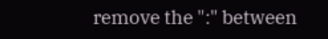remove the ":" between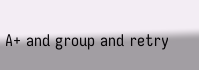A+ and group and retry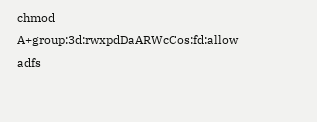chmod A+group:3d:rwxpdDaARWcCos:fd:allow adfs